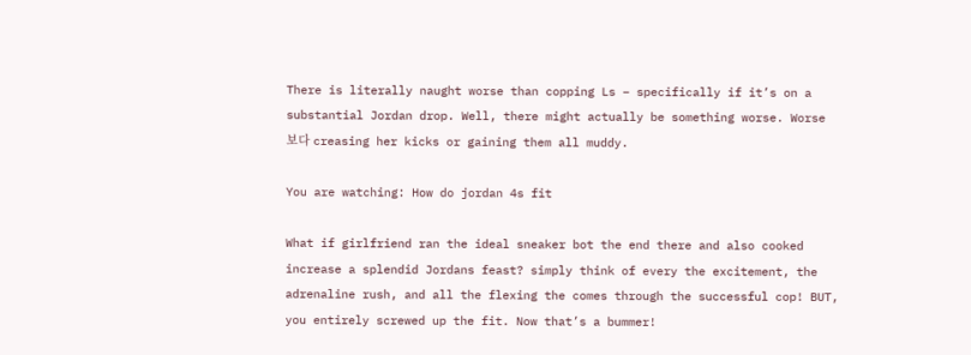There is literally naught worse than copping Ls – specifically if it’s on a substantial Jordan drop. Well, there might actually be something worse. Worse 보다 creasing her kicks or gaining them all muddy.

You are watching: How do jordan 4s fit

What if girlfriend ran the ideal sneaker bot the end there and also cooked increase a splendid Jordans feast? simply think of every the excitement, the adrenaline rush, and all the flexing the comes through the successful cop! BUT, you entirely screwed up the fit. Now that’s a bummer!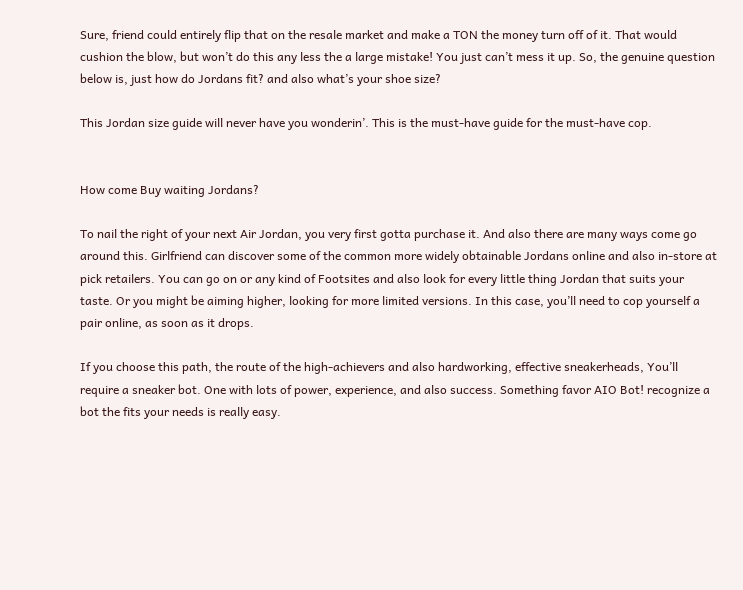Sure, friend could entirely flip that on the resale market and make a TON the money turn off of it. That would cushion the blow, but won’t do this any less the a large mistake! You just can’t mess it up. So, the genuine question below is, just how do Jordans fit? and also what’s your shoe size?

This Jordan size guide will never have you wonderin’. This is the must-have guide for the must-have cop.


How come Buy waiting Jordans?

To nail the right of your next Air Jordan, you very first gotta purchase it. And also there are many ways come go around this. Girlfriend can discover some of the common more widely obtainable Jordans online and also in-store at pick retailers. You can go on or any kind of Footsites and also look for every little thing Jordan that suits your taste. Or you might be aiming higher, looking for more limited versions. In this case, you’ll need to cop yourself a pair online, as soon as it drops.

If you choose this path, the route of the high-achievers and also hardworking, effective sneakerheads, You’ll require a sneaker bot. One with lots of power, experience, and also success. Something favor AIO Bot! recognize a bot the fits your needs is really easy.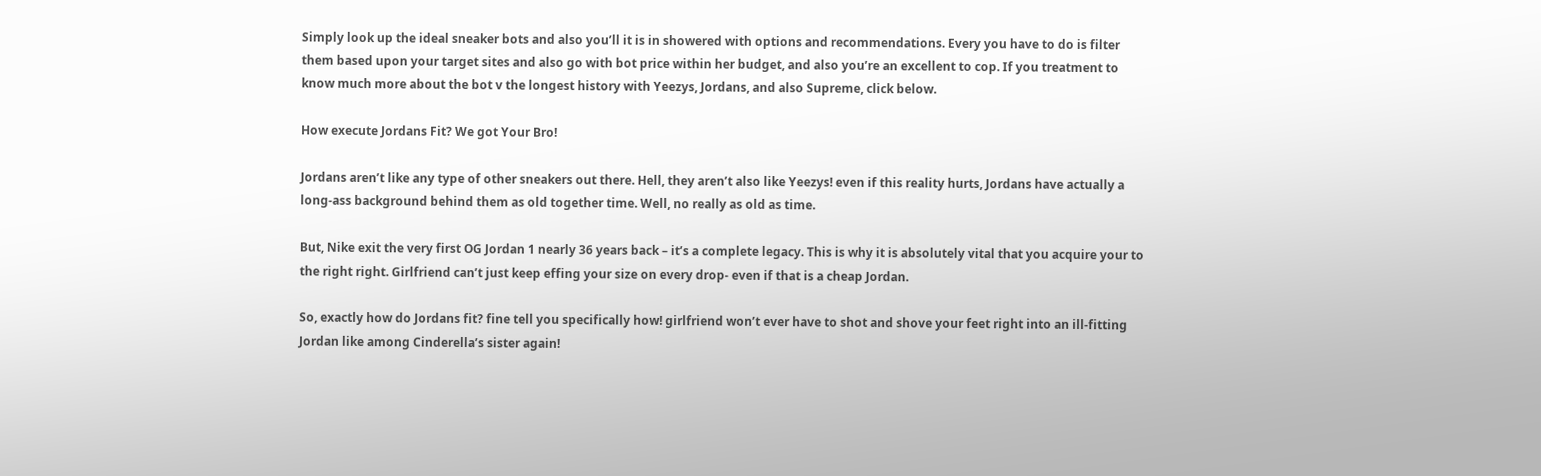Simply look up the ideal sneaker bots and also you’ll it is in showered with options and recommendations. Every you have to do is filter them based upon your target sites and also go with bot price within her budget, and also you’re an excellent to cop. If you treatment to know much more about the bot v the longest history with Yeezys, Jordans, and also Supreme, click below.

How execute Jordans Fit? We got Your Bro!

Jordans aren’t like any type of other sneakers out there. Hell, they aren’t also like Yeezys! even if this reality hurts, Jordans have actually a long-ass background behind them as old together time. Well, no really as old as time.

But, Nike exit the very first OG Jordan 1 nearly 36 years back – it’s a complete legacy. This is why it is absolutely vital that you acquire your to the right right. Girlfriend can’t just keep effing your size on every drop- even if that is a cheap Jordan.

So, exactly how do Jordans fit? fine tell you specifically how! girlfriend won’t ever have to shot and shove your feet right into an ill-fitting Jordan like among Cinderella’s sister again!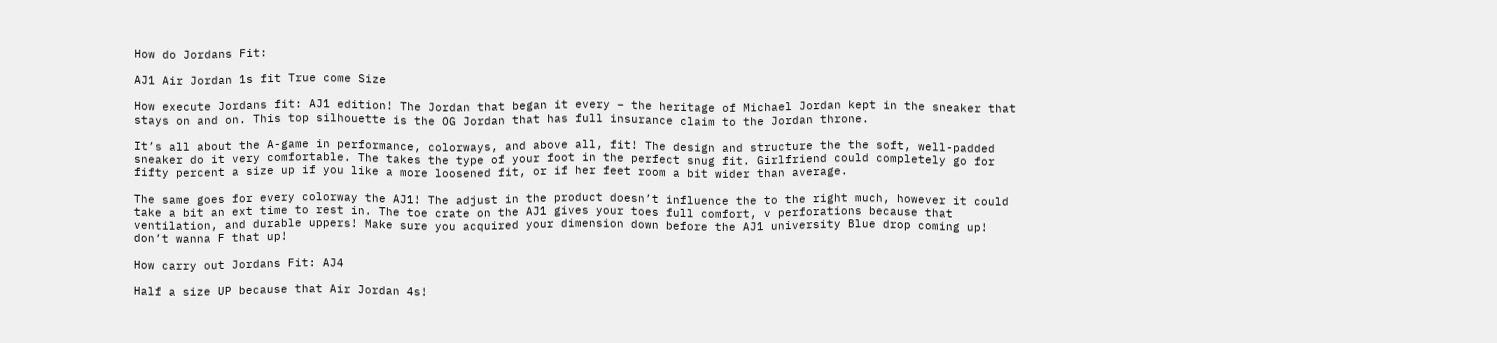How do Jordans Fit:

AJ1 Air Jordan 1s fit True come Size

How execute Jordans fit: AJ1 edition! The Jordan that began it every – the heritage of Michael Jordan kept in the sneaker that stays on and on. This top silhouette is the OG Jordan that has full insurance claim to the Jordan throne.

It’s all about the A-game in performance, colorways, and above all, fit! The design and structure the the soft, well-padded sneaker do it very comfortable. The takes the type of your foot in the perfect snug fit. Girlfriend could completely go for fifty percent a size up if you like a more loosened fit, or if her feet room a bit wider than average.

The same goes for every colorway the AJ1! The adjust in the product doesn’t influence the to the right much, however it could take a bit an ext time to rest in. The toe crate on the AJ1 gives your toes full comfort, v perforations because that ventilation, and durable uppers! Make sure you acquired your dimension down before the AJ1 university Blue drop coming up! don’t wanna F that up!

How carry out Jordans Fit: AJ4

Half a size UP because that Air Jordan 4s!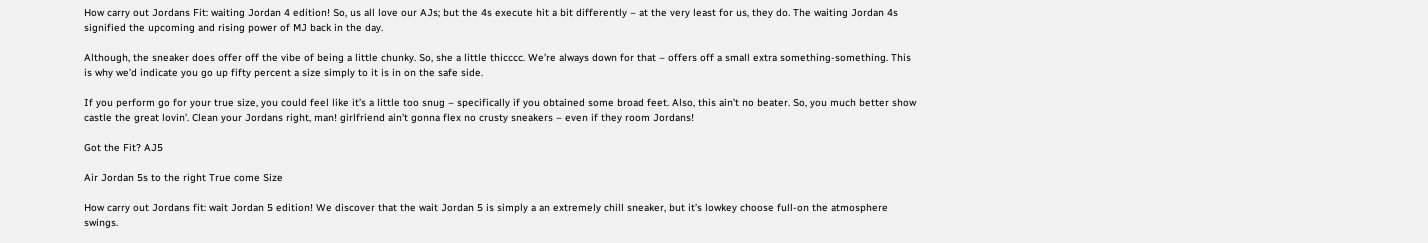How carry out Jordans Fit: waiting Jordan 4 edition! So, us all love our AJs; but the 4s execute hit a bit differently – at the very least for us, they do. The waiting Jordan 4s signified the upcoming and rising power of MJ back in the day.

Although, the sneaker does offer off the vibe of being a little chunky. So, she a little thicccc. We’re always down for that – offers off a small extra something-something. This is why we’d indicate you go up fifty percent a size simply to it is in on the safe side.

If you perform go for your true size, you could feel like it’s a little too snug – specifically if you obtained some broad feet. Also, this ain’t no beater. So, you much better show castle the great lovin’. Clean your Jordans right, man! girlfriend ain’t gonna flex no crusty sneakers – even if they room Jordans!

Got the Fit? AJ5

Air Jordan 5s to the right True come Size

How carry out Jordans fit: wait Jordan 5 edition! We discover that the wait Jordan 5 is simply a an extremely chill sneaker, but it’s lowkey choose full-on the atmosphere swings.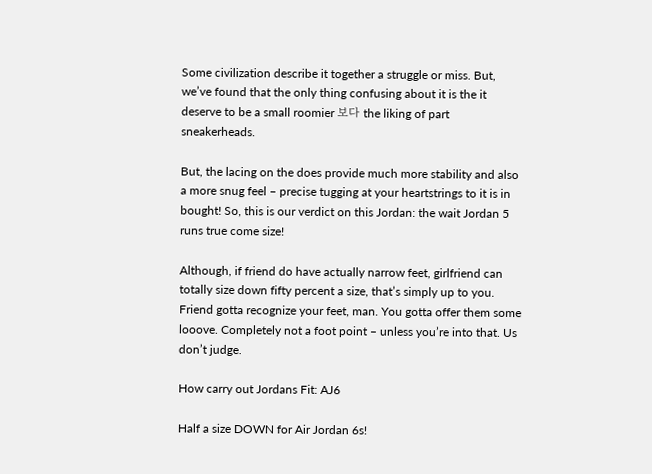Some civilization describe it together a struggle or miss. But, we’ve found that the only thing confusing about it is the it deserve to be a small roomier 보다 the liking of part sneakerheads.

But, the lacing on the does provide much more stability and also a more snug feel – precise tugging at your heartstrings to it is in bought! So, this is our verdict on this Jordan: the wait Jordan 5 runs true come size!

Although, if friend do have actually narrow feet, girlfriend can totally size down fifty percent a size, that’s simply up to you. Friend gotta recognize your feet, man. You gotta offer them some looove. Completely not a foot point – unless you’re into that. Us don’t judge.

How carry out Jordans Fit: AJ6

Half a size DOWN for Air Jordan 6s!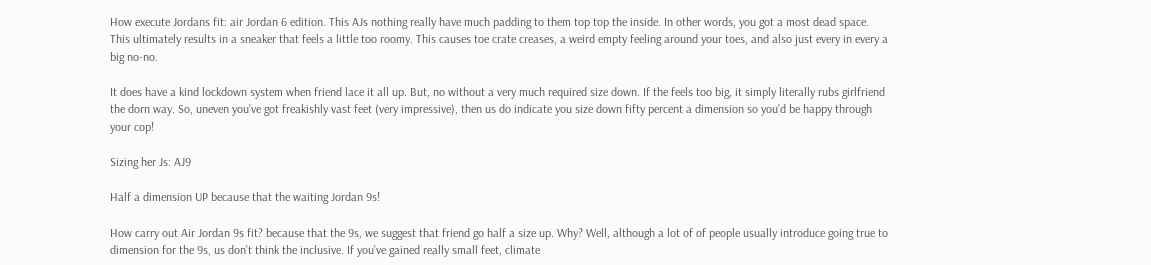How execute Jordans fit: air Jordan 6 edition. This AJs nothing really have much padding to them top top the inside. In other words, you got a most dead space. This ultimately results in a sneaker that feels a little too roomy. This causes toe crate creases, a weird empty feeling around your toes, and also just every in every a big no-no.

It does have a kind lockdown system when friend lace it all up. But, no without a very much required size down. If the feels too big, it simply literally rubs girlfriend the dorn way. So, uneven you’ve got freakishly vast feet (very impressive), then us do indicate you size down fifty percent a dimension so you’d be happy through your cop!

Sizing her Js: AJ9

Half a dimension UP because that the waiting Jordan 9s!

How carry out Air Jordan 9s fit? because that the 9s, we suggest that friend go half a size up. Why? Well, although a lot of of people usually introduce going true to dimension for the 9s, us don’t think the inclusive. If you’ve gained really small feet, climate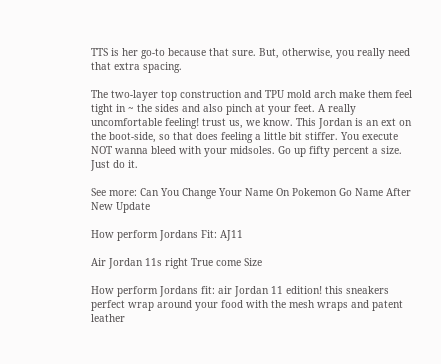TTS is her go-to because that sure. But, otherwise, you really need that extra spacing.

The two-layer top construction and TPU mold arch make them feel tight in ~ the sides and also pinch at your feet. A really uncomfortable feeling! trust us, we know. This Jordan is an ext on the boot-side, so that does feeling a little bit stiffer. You execute NOT wanna bleed with your midsoles. Go up fifty percent a size. Just do it.

See more: Can You Change Your Name On Pokemon Go Name After New Update

How perform Jordans Fit: AJ11

Air Jordan 11s right True come Size

How perform Jordans fit: air Jordan 11 edition! this sneakers perfect wrap around your food with the mesh wraps and patent leather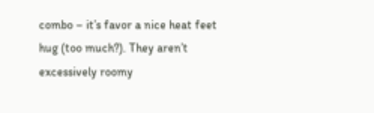combo – it’s favor a nice heat feet hug (too much?). They aren’t excessively roomy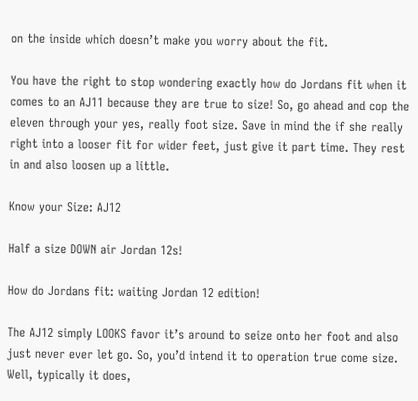on the inside which doesn’t make you worry about the fit.

You have the right to stop wondering exactly how do Jordans fit when it comes to an AJ11 because they are true to size! So, go ahead and cop the eleven through your yes, really foot size. Save in mind the if she really right into a looser fit for wider feet, just give it part time. They rest in and also loosen up a little.

Know your Size: AJ12

Half a size DOWN air Jordan 12s!

How do Jordans fit: waiting Jordan 12 edition!

The AJ12 simply LOOKS favor it’s around to seize onto her foot and also just never ever let go. So, you’d intend it to operation true come size. Well, typically it does,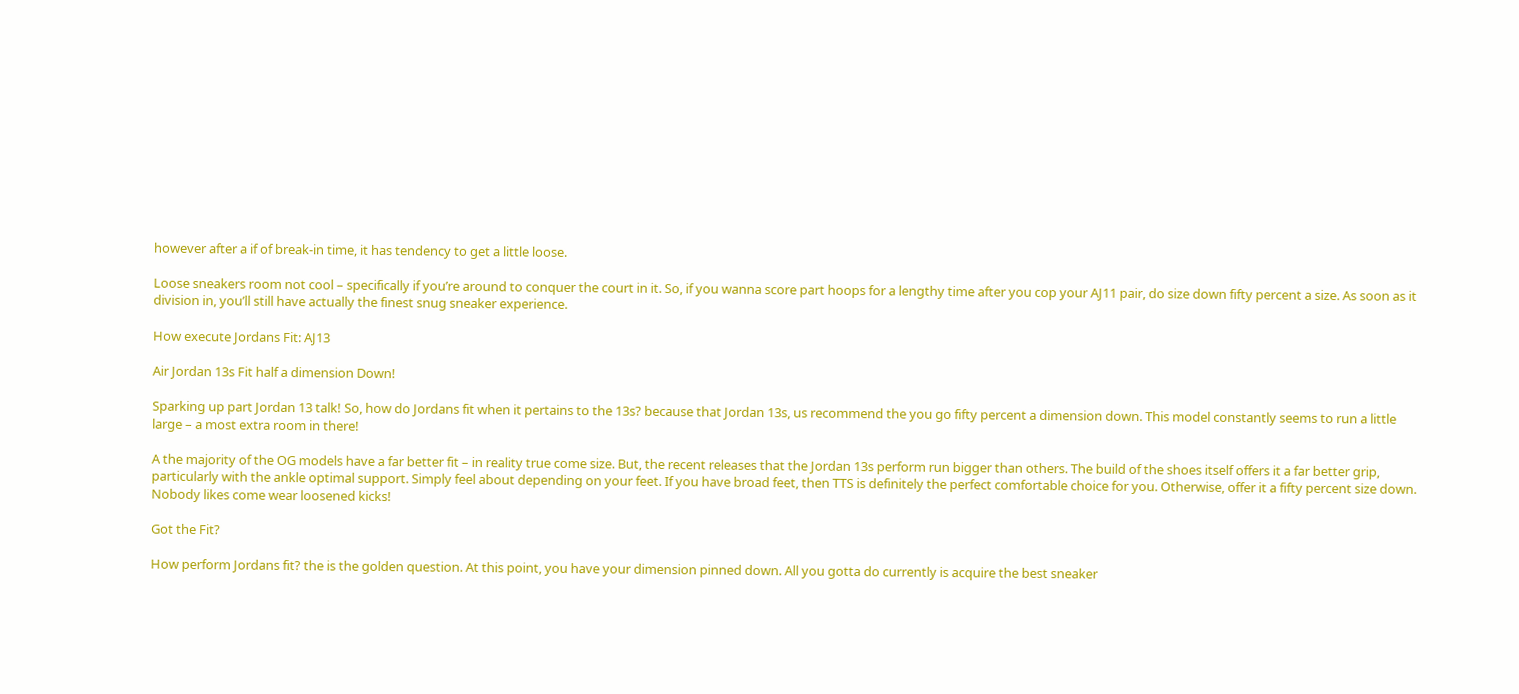however after a if of break-in time, it has tendency to get a little loose.

Loose sneakers room not cool – specifically if you’re around to conquer the court in it. So, if you wanna score part hoops for a lengthy time after you cop your AJ11 pair, do size down fifty percent a size. As soon as it division in, you’ll still have actually the finest snug sneaker experience.

How execute Jordans Fit: AJ13

Air Jordan 13s Fit half a dimension Down!

Sparking up part Jordan 13 talk! So, how do Jordans fit when it pertains to the 13s? because that Jordan 13s, us recommend the you go fifty percent a dimension down. This model constantly seems to run a little large – a most extra room in there!

A the majority of the OG models have a far better fit – in reality true come size. But, the recent releases that the Jordan 13s perform run bigger than others. The build of the shoes itself offers it a far better grip, particularly with the ankle optimal support. Simply feel about depending on your feet. If you have broad feet, then TTS is definitely the perfect comfortable choice for you. Otherwise, offer it a fifty percent size down. Nobody likes come wear loosened kicks!

Got the Fit?

How perform Jordans fit? the is the golden question. At this point, you have your dimension pinned down. All you gotta do currently is acquire the best sneaker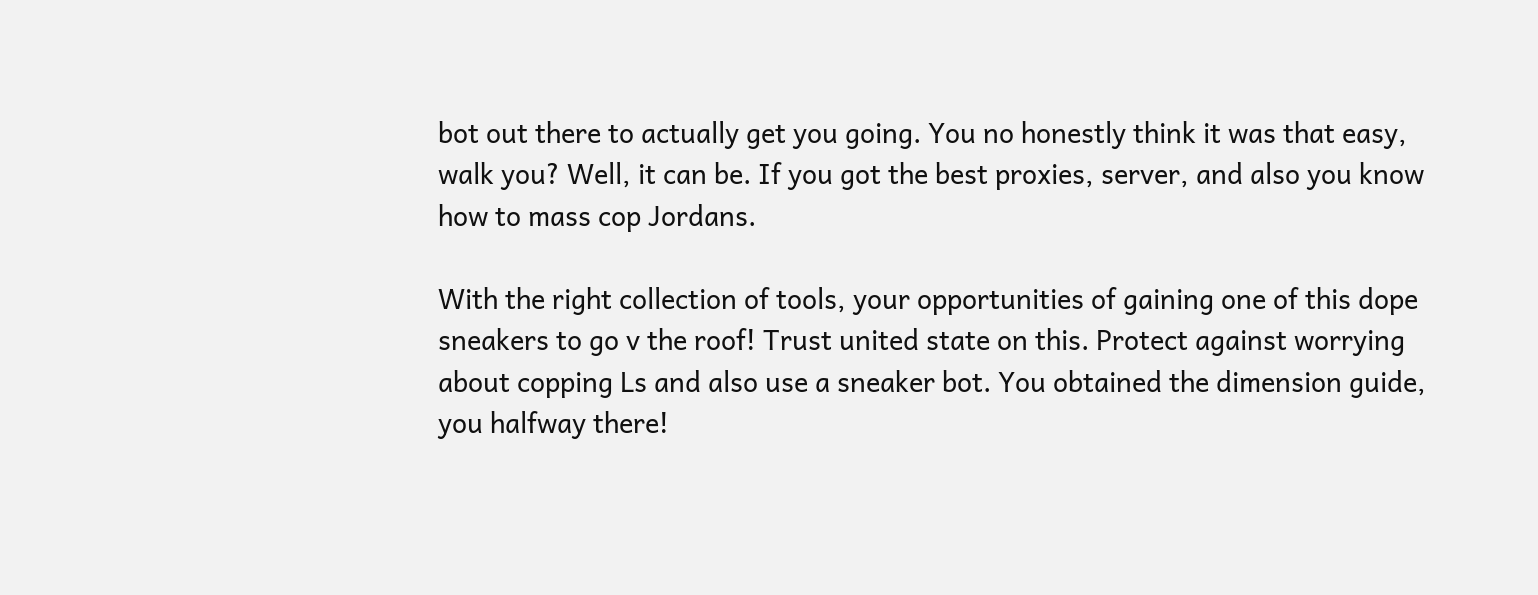bot out there to actually get you going. You no honestly think it was that easy, walk you? Well, it can be. If you got the best proxies, server, and also you know how to mass cop Jordans.

With the right collection of tools, your opportunities of gaining one of this dope sneakers to go v the roof! Trust united state on this. Protect against worrying about copping Ls and also use a sneaker bot. You obtained the dimension guide, you halfway there!